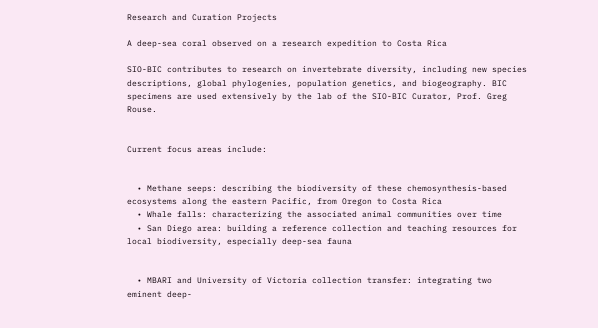Research and Curation Projects

A deep-sea coral observed on a research expedition to Costa Rica

SIO-BIC contributes to research on invertebrate diversity, including new species descriptions, global phylogenies, population genetics, and biogeography. BIC specimens are used extensively by the lab of the SIO-BIC Curator, Prof. Greg Rouse.


Current focus areas include:


  • Methane seeps: describing the biodiversity of these chemosynthesis-based ecosystems along the eastern Pacific, from Oregon to Costa Rica
  • Whale falls: characterizing the associated animal communities over time
  • San Diego area: building a reference collection and teaching resources for local biodiversity, especially deep-sea fauna


  • MBARI and University of Victoria collection transfer: integrating two eminent deep-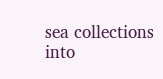sea collections into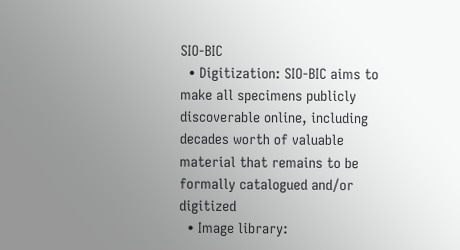SIO-BIC
  • Digitization: SIO-BIC aims to make all specimens publicly discoverable online, including decades worth of valuable material that remains to be formally catalogued and/or digitized
  • Image library: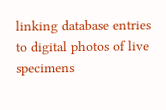linking database entries to digital photos of live specimens